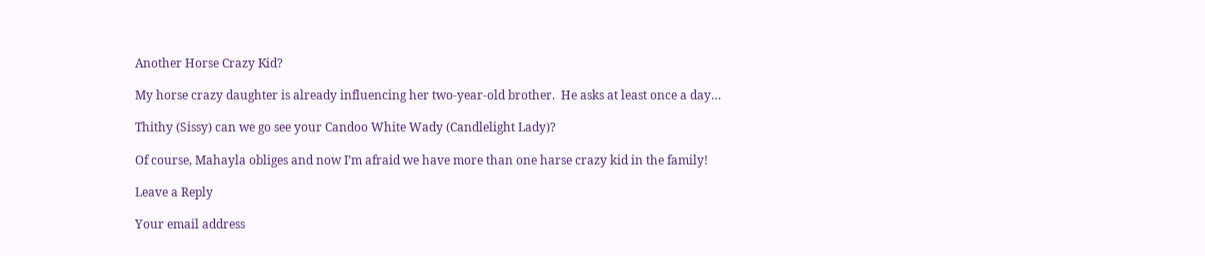Another Horse Crazy Kid?

My horse crazy daughter is already influencing her two-year-old brother.  He asks at least once a day…

Thithy (Sissy) can we go see your Candoo White Wady (Candlelight Lady)?

Of course, Mahayla obliges and now I’m afraid we have more than one harse crazy kid in the family!

Leave a Reply

Your email address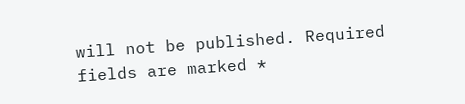will not be published. Required fields are marked *